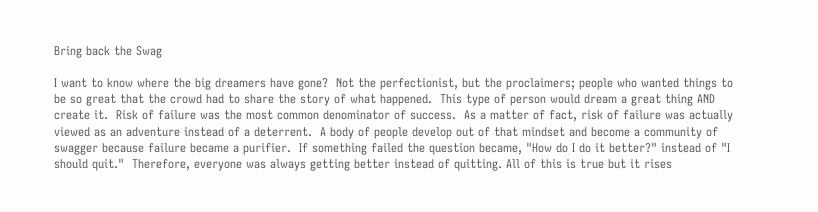Bring back the Swag

I want to know where the big dreamers have gone?  Not the perfectionist, but the proclaimers; people who wanted things to be so great that the crowd had to share the story of what happened.  This type of person would dream a great thing AND create it.  Risk of failure was the most common denominator of success.  As a matter of fact, risk of failure was actually viewed as an adventure instead of a deterrent.  A body of people develop out of that mindset and become a community of swagger because failure became a purifier.  If something failed the question became, "How do I do it better?" instead of "I should quit."  Therefore, everyone was always getting better instead of quitting. All of this is true but it rises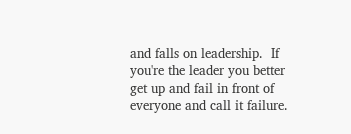and falls on leadership.  If you're the leader you better get up and fail in front of everyone and call it failure.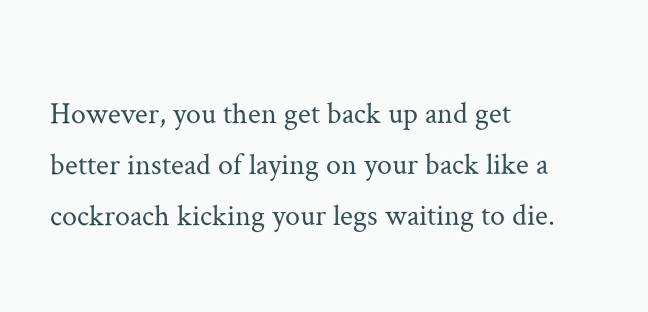However, you then get back up and get better instead of laying on your back like a cockroach kicking your legs waiting to die.